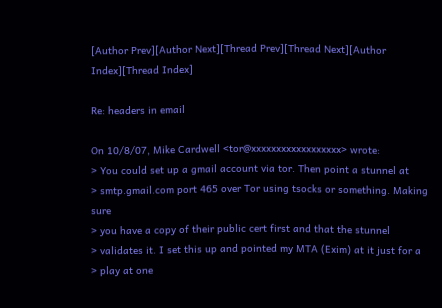[Author Prev][Author Next][Thread Prev][Thread Next][Author Index][Thread Index]

Re: headers in email

On 10/8/07, Mike Cardwell <tor@xxxxxxxxxxxxxxxxxx> wrote:
> You could set up a gmail account via tor. Then point a stunnel at
> smtp.gmail.com port 465 over Tor using tsocks or something. Making sure
> you have a copy of their public cert first and that the stunnel
> validates it. I set this up and pointed my MTA (Exim) at it just for a
> play at one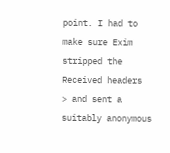point. I had to make sure Exim stripped the Received headers
> and sent a suitably anonymous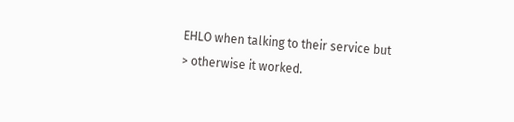EHLO when talking to their service but
> otherwise it worked.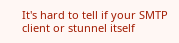It's hard to tell if your SMTP client or stunnel itself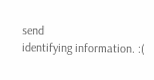send
identifying information. :(